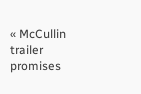« McCullin trailer promises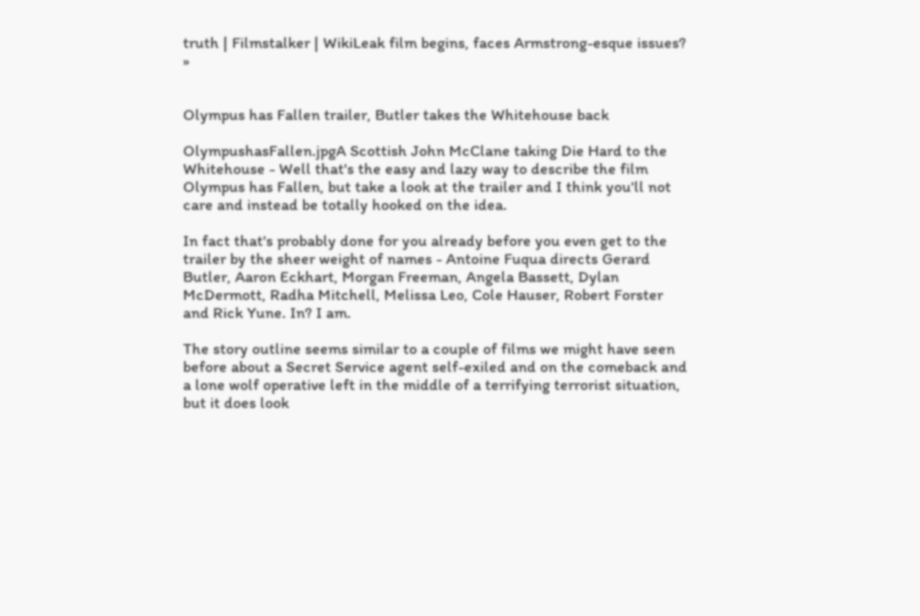truth | Filmstalker | WikiLeak film begins, faces Armstrong-esque issues? »


Olympus has Fallen trailer, Butler takes the Whitehouse back

OlympushasFallen.jpgA Scottish John McClane taking Die Hard to the Whitehouse - Well that's the easy and lazy way to describe the film Olympus has Fallen, but take a look at the trailer and I think you'll not care and instead be totally hooked on the idea.

In fact that's probably done for you already before you even get to the trailer by the sheer weight of names - Antoine Fuqua directs Gerard Butler, Aaron Eckhart, Morgan Freeman, Angela Bassett, Dylan McDermott, Radha Mitchell, Melissa Leo, Cole Hauser, Robert Forster and Rick Yune. In? I am.

The story outline seems similar to a couple of films we might have seen before about a Secret Service agent self-exiled and on the comeback and a lone wolf operative left in the middle of a terrifying terrorist situation, but it does look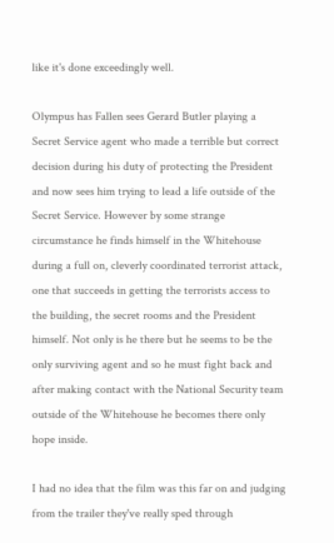like it's done exceedingly well.

Olympus has Fallen sees Gerard Butler playing a Secret Service agent who made a terrible but correct decision during his duty of protecting the President and now sees him trying to lead a life outside of the Secret Service. However by some strange circumstance he finds himself in the Whitehouse during a full on, cleverly coordinated terrorist attack, one that succeeds in getting the terrorists access to the building, the secret rooms and the President himself. Not only is he there but he seems to be the only surviving agent and so he must fight back and after making contact with the National Security team outside of the Whitehouse he becomes there only hope inside.

I had no idea that the film was this far on and judging from the trailer they've really sped through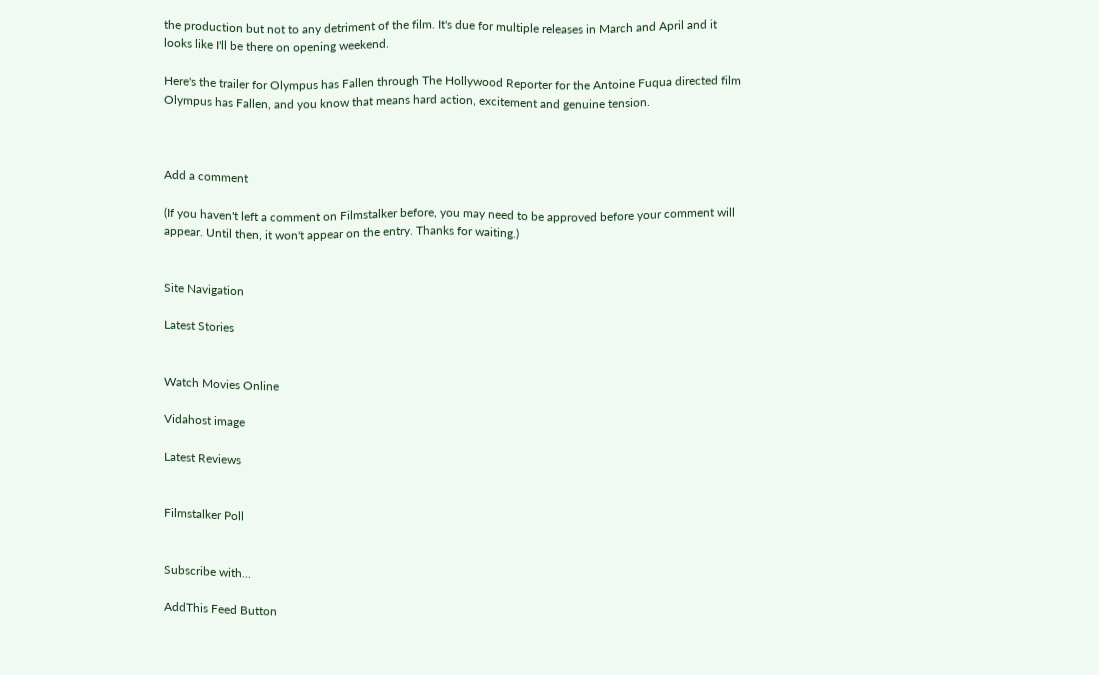the production but not to any detriment of the film. It's due for multiple releases in March and April and it looks like I'll be there on opening weekend.

Here's the trailer for Olympus has Fallen through The Hollywood Reporter for the Antoine Fuqua directed film Olympus has Fallen, and you know that means hard action, excitement and genuine tension.



Add a comment

(If you haven't left a comment on Filmstalker before, you may need to be approved before your comment will appear. Until then, it won't appear on the entry. Thanks for waiting.)


Site Navigation

Latest Stories


Watch Movies Online

Vidahost image

Latest Reviews


Filmstalker Poll


Subscribe with...

AddThis Feed Button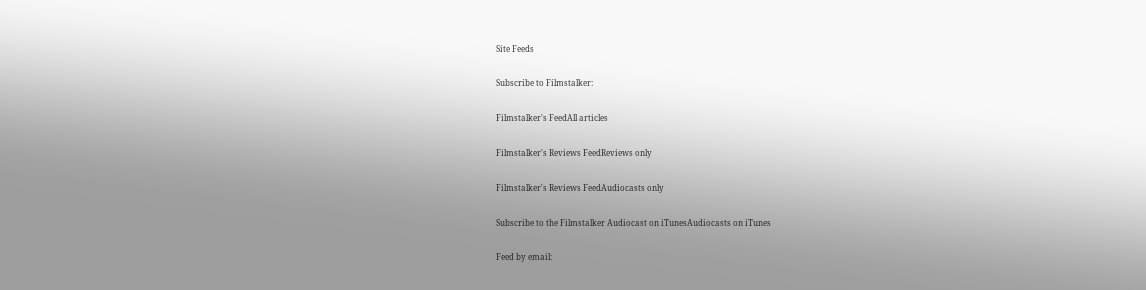Site Feeds

Subscribe to Filmstalker:

Filmstalker's FeedAll articles

Filmstalker's Reviews FeedReviews only

Filmstalker's Reviews FeedAudiocasts only

Subscribe to the Filmstalker Audiocast on iTunesAudiocasts on iTunes

Feed by email: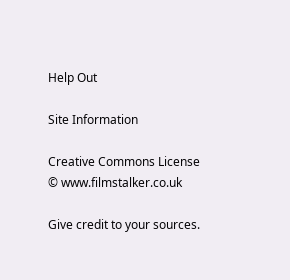Help Out

Site Information

Creative Commons License
© www.filmstalker.co.uk

Give credit to your sources.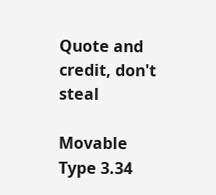Quote and credit, don't steal

Movable Type 3.34